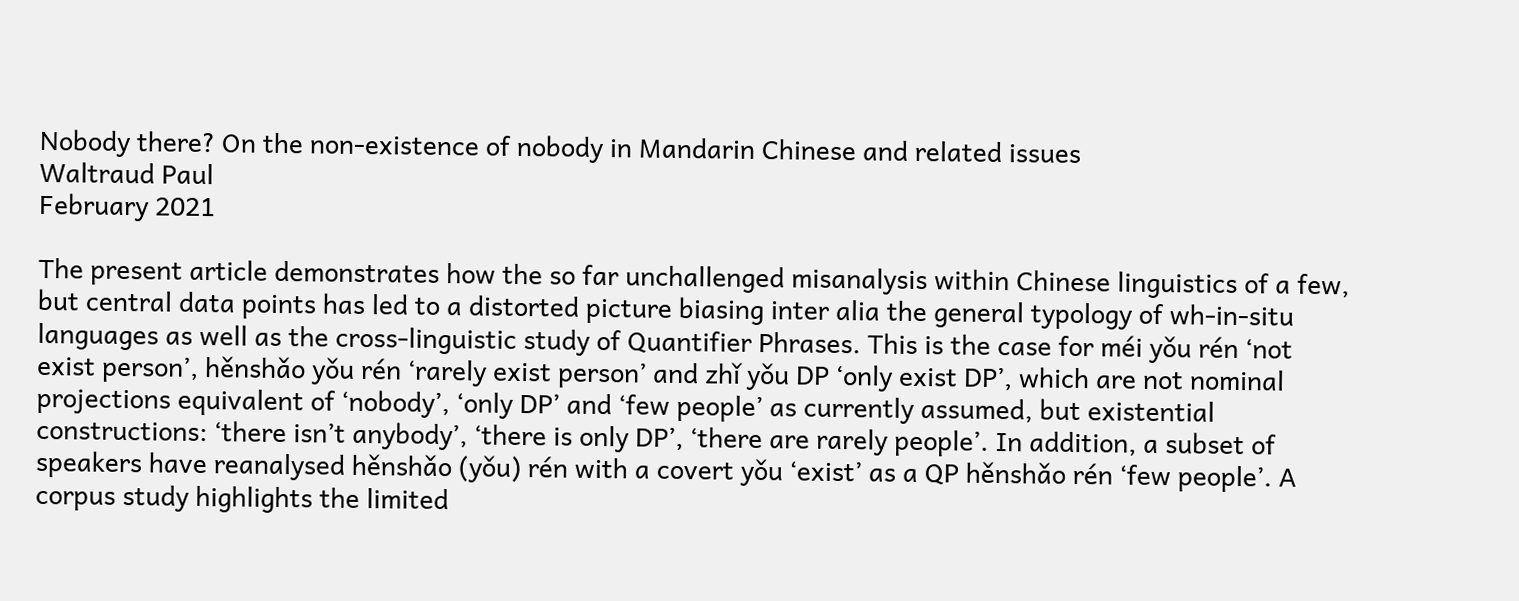Nobody there? On the non-existence of nobody in Mandarin Chinese and related issues
Waltraud Paul
February 2021

The present article demonstrates how the so far unchallenged misanalysis within Chinese linguistics of a few, but central data points has led to a distorted picture biasing inter alia the general typology of wh-in-situ languages as well as the cross-linguistic study of Quantifier Phrases. This is the case for méi yǒu rén ‘not exist person’, hěnshǎo yǒu rén ‘rarely exist person’ and zhǐ yǒu DP ‘only exist DP’, which are not nominal projections equivalent of ‘nobody’, ‘only DP’ and ‘few people’ as currently assumed, but existential constructions: ‘there isn’t anybody’, ‘there is only DP’, ‘there are rarely people’. In addition, a subset of speakers have reanalysed hěnshǎo (yǒu) rén with a covert yǒu ‘exist’ as a QP hěnshǎo rén ‘few people’. A corpus study highlights the limited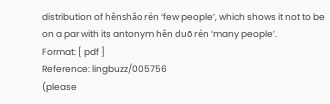distribution of hěnshǎo rén ‘few people’, which shows it not to be on a par with its antonym hěn duō rén ‘many people’.
Format: [ pdf ]
Reference: lingbuzz/005756
(please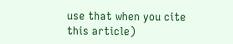use that when you cite this article)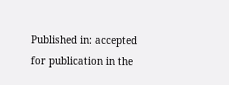Published in: accepted for publication in the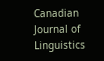Canadian Journal of Linguistics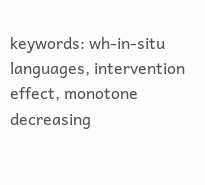keywords: wh-in-situ languages, intervention effect, monotone decreasing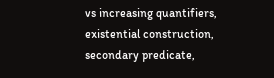vs increasing quantifiers, existential construction, secondary predicate,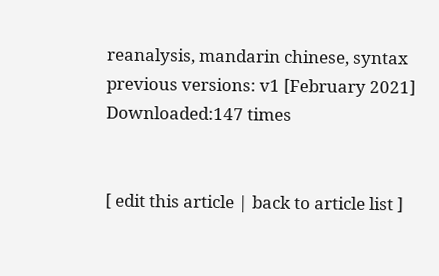reanalysis, mandarin chinese, syntax
previous versions: v1 [February 2021]
Downloaded:147 times


[ edit this article | back to article list ]